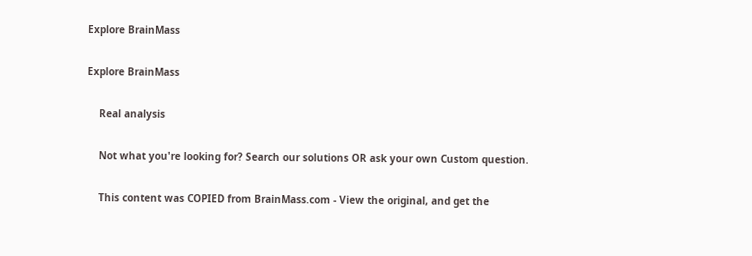Explore BrainMass

Explore BrainMass

    Real analysis

    Not what you're looking for? Search our solutions OR ask your own Custom question.

    This content was COPIED from BrainMass.com - View the original, and get the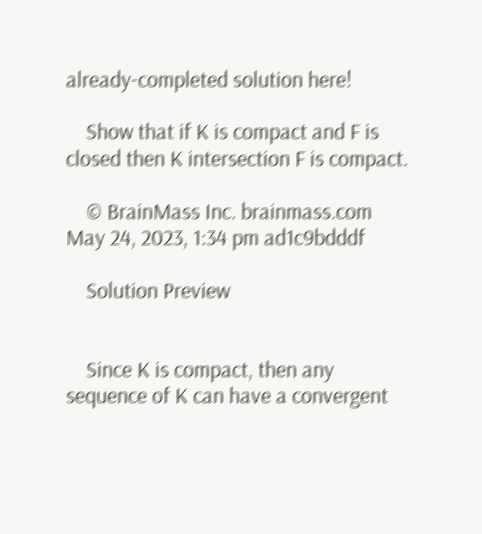already-completed solution here!

    Show that if K is compact and F is closed then K intersection F is compact.

    © BrainMass Inc. brainmass.com May 24, 2023, 1:34 pm ad1c9bdddf

    Solution Preview


    Since K is compact, then any sequence of K can have a convergent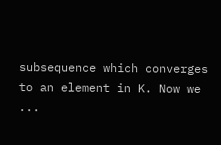subsequence which converges to an element in K. Now we ...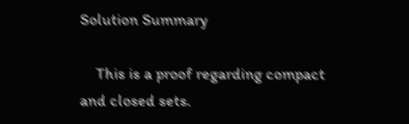Solution Summary

    This is a proof regarding compact and closed sets.